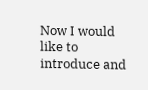Now I would like to introduce and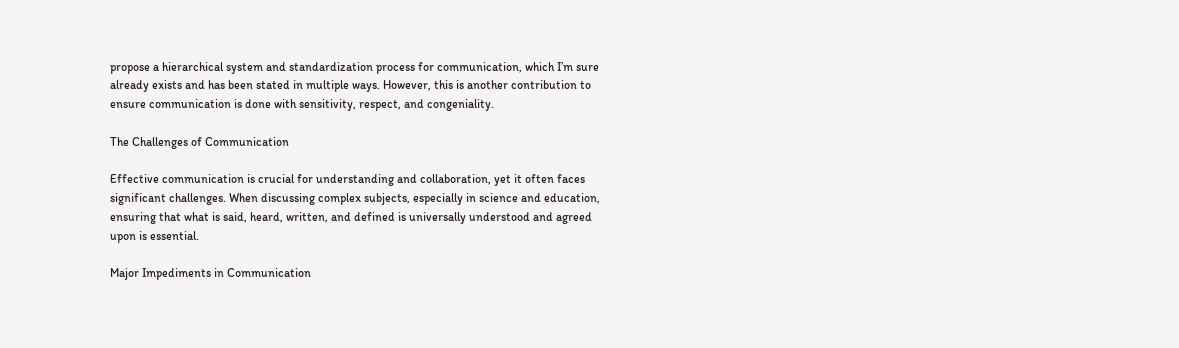propose a hierarchical system and standardization process for communication, which I’m sure already exists and has been stated in multiple ways. However, this is another contribution to ensure communication is done with sensitivity, respect, and congeniality.

The Challenges of Communication

Effective communication is crucial for understanding and collaboration, yet it often faces significant challenges. When discussing complex subjects, especially in science and education, ensuring that what is said, heard, written, and defined is universally understood and agreed upon is essential.

Major Impediments in Communication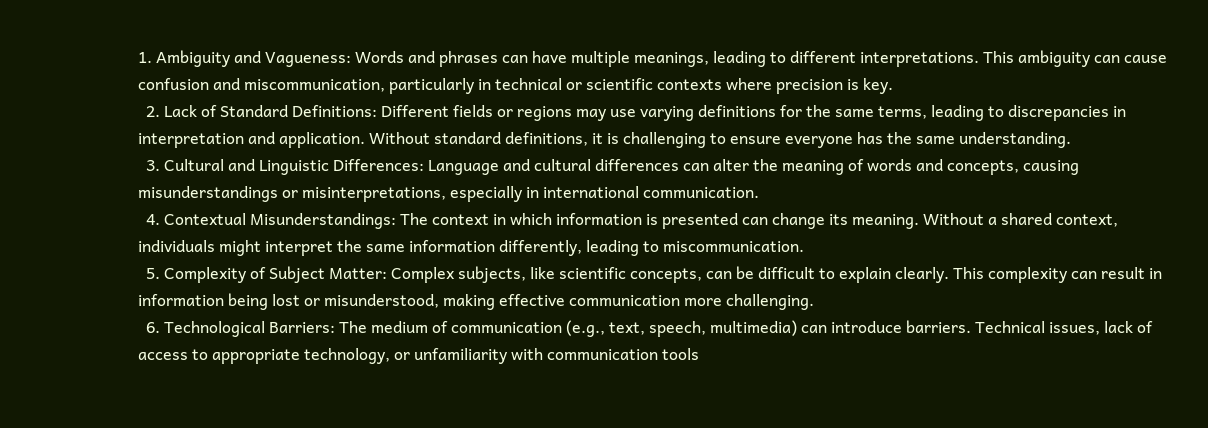1. Ambiguity and Vagueness: Words and phrases can have multiple meanings, leading to different interpretations. This ambiguity can cause confusion and miscommunication, particularly in technical or scientific contexts where precision is key.
  2. Lack of Standard Definitions: Different fields or regions may use varying definitions for the same terms, leading to discrepancies in interpretation and application. Without standard definitions, it is challenging to ensure everyone has the same understanding.
  3. Cultural and Linguistic Differences: Language and cultural differences can alter the meaning of words and concepts, causing misunderstandings or misinterpretations, especially in international communication.
  4. Contextual Misunderstandings: The context in which information is presented can change its meaning. Without a shared context, individuals might interpret the same information differently, leading to miscommunication.
  5. Complexity of Subject Matter: Complex subjects, like scientific concepts, can be difficult to explain clearly. This complexity can result in information being lost or misunderstood, making effective communication more challenging.
  6. Technological Barriers: The medium of communication (e.g., text, speech, multimedia) can introduce barriers. Technical issues, lack of access to appropriate technology, or unfamiliarity with communication tools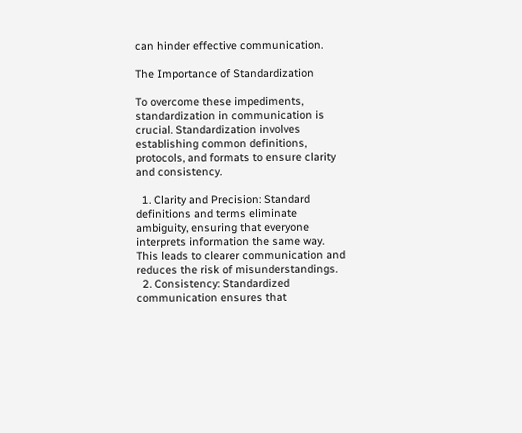can hinder effective communication.

The Importance of Standardization

To overcome these impediments, standardization in communication is crucial. Standardization involves establishing common definitions, protocols, and formats to ensure clarity and consistency.

  1. Clarity and Precision: Standard definitions and terms eliminate ambiguity, ensuring that everyone interprets information the same way. This leads to clearer communication and reduces the risk of misunderstandings.
  2. Consistency: Standardized communication ensures that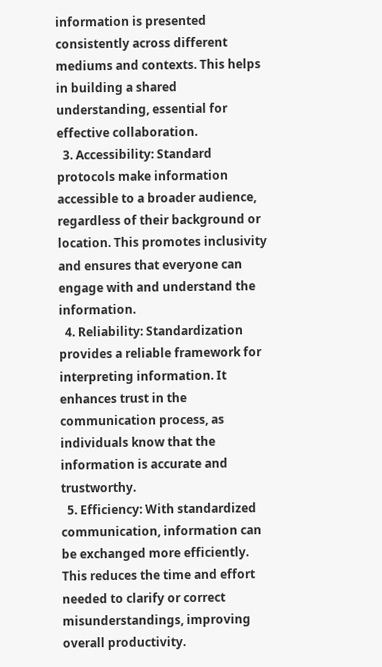information is presented consistently across different mediums and contexts. This helps in building a shared understanding, essential for effective collaboration.
  3. Accessibility: Standard protocols make information accessible to a broader audience, regardless of their background or location. This promotes inclusivity and ensures that everyone can engage with and understand the information.
  4. Reliability: Standardization provides a reliable framework for interpreting information. It enhances trust in the communication process, as individuals know that the information is accurate and trustworthy.
  5. Efficiency: With standardized communication, information can be exchanged more efficiently. This reduces the time and effort needed to clarify or correct misunderstandings, improving overall productivity.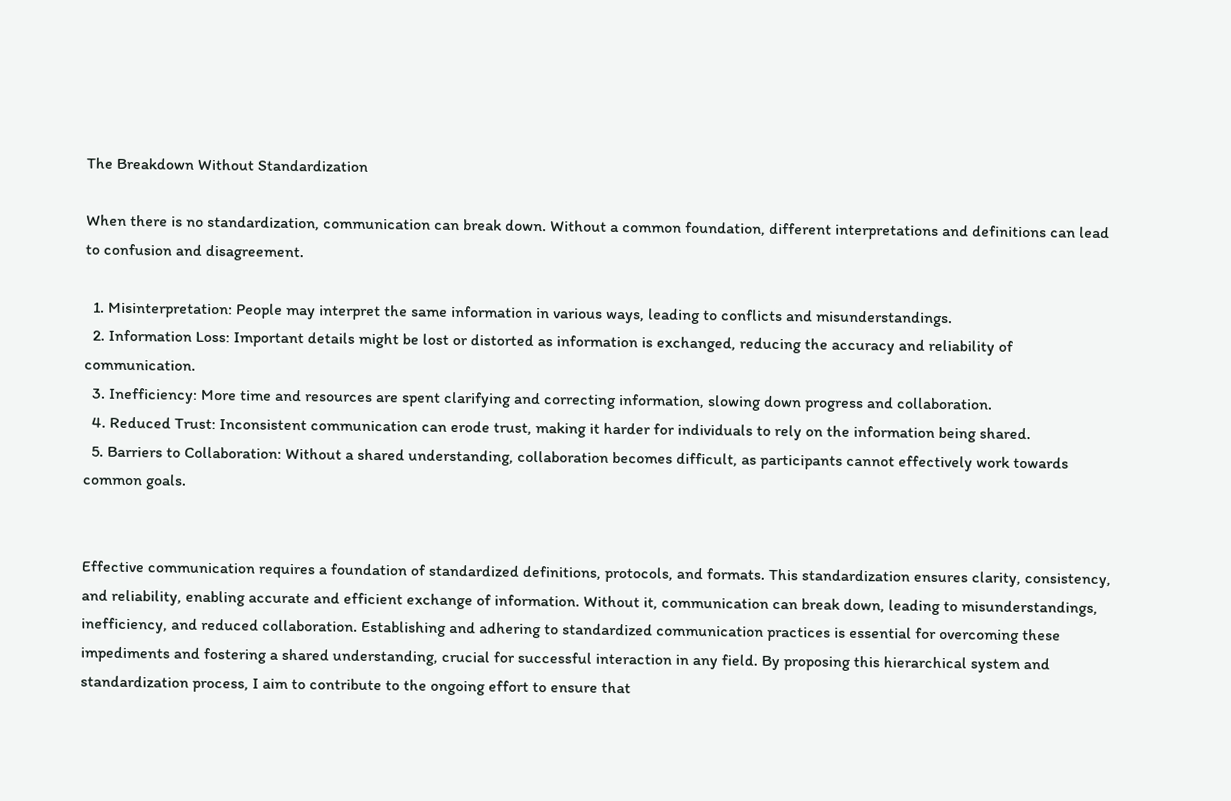The Breakdown Without Standardization

When there is no standardization, communication can break down. Without a common foundation, different interpretations and definitions can lead to confusion and disagreement.

  1. Misinterpretation: People may interpret the same information in various ways, leading to conflicts and misunderstandings.
  2. Information Loss: Important details might be lost or distorted as information is exchanged, reducing the accuracy and reliability of communication.
  3. Inefficiency: More time and resources are spent clarifying and correcting information, slowing down progress and collaboration.
  4. Reduced Trust: Inconsistent communication can erode trust, making it harder for individuals to rely on the information being shared.
  5. Barriers to Collaboration: Without a shared understanding, collaboration becomes difficult, as participants cannot effectively work towards common goals.


Effective communication requires a foundation of standardized definitions, protocols, and formats. This standardization ensures clarity, consistency, and reliability, enabling accurate and efficient exchange of information. Without it, communication can break down, leading to misunderstandings, inefficiency, and reduced collaboration. Establishing and adhering to standardized communication practices is essential for overcoming these impediments and fostering a shared understanding, crucial for successful interaction in any field. By proposing this hierarchical system and standardization process, I aim to contribute to the ongoing effort to ensure that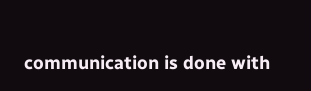communication is done with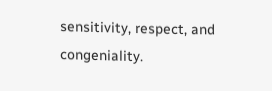sensitivity, respect, and congeniality.